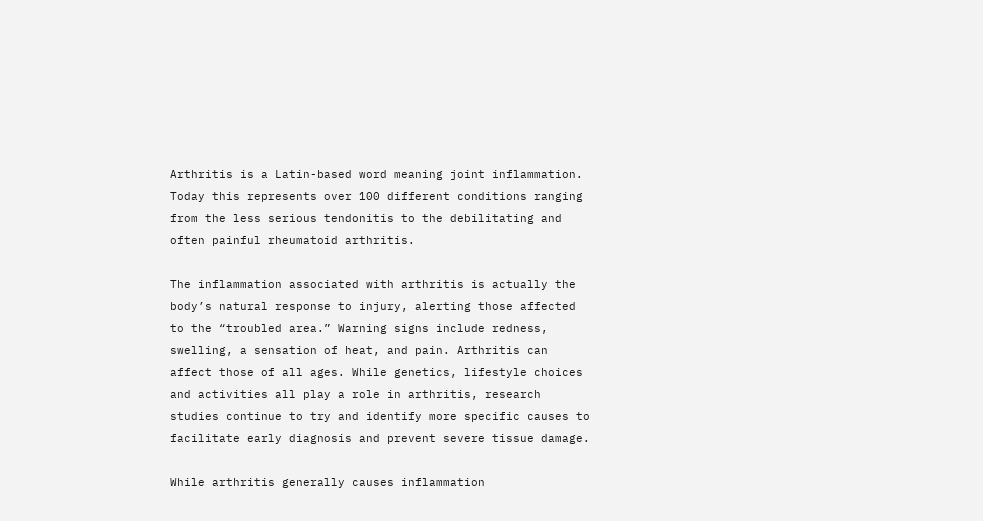Arthritis is a Latin-based word meaning joint inflammation. Today this represents over 100 different conditions ranging from the less serious tendonitis to the debilitating and often painful rheumatoid arthritis.

The inflammation associated with arthritis is actually the body’s natural response to injury, alerting those affected to the “troubled area.” Warning signs include redness, swelling, a sensation of heat, and pain. Arthritis can affect those of all ages. While genetics, lifestyle choices and activities all play a role in arthritis, research studies continue to try and identify more specific causes to facilitate early diagnosis and prevent severe tissue damage.

While arthritis generally causes inflammation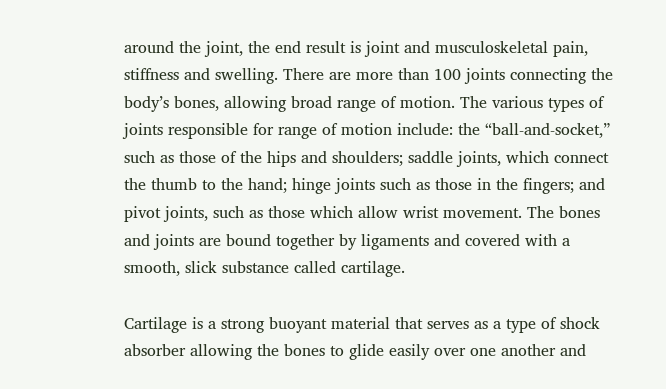around the joint, the end result is joint and musculoskeletal pain, stiffness and swelling. There are more than 100 joints connecting the body’s bones, allowing broad range of motion. The various types of joints responsible for range of motion include: the “ball-and-socket,” such as those of the hips and shoulders; saddle joints, which connect the thumb to the hand; hinge joints such as those in the fingers; and pivot joints, such as those which allow wrist movement. The bones and joints are bound together by ligaments and covered with a smooth, slick substance called cartilage.

Cartilage is a strong buoyant material that serves as a type of shock absorber allowing the bones to glide easily over one another and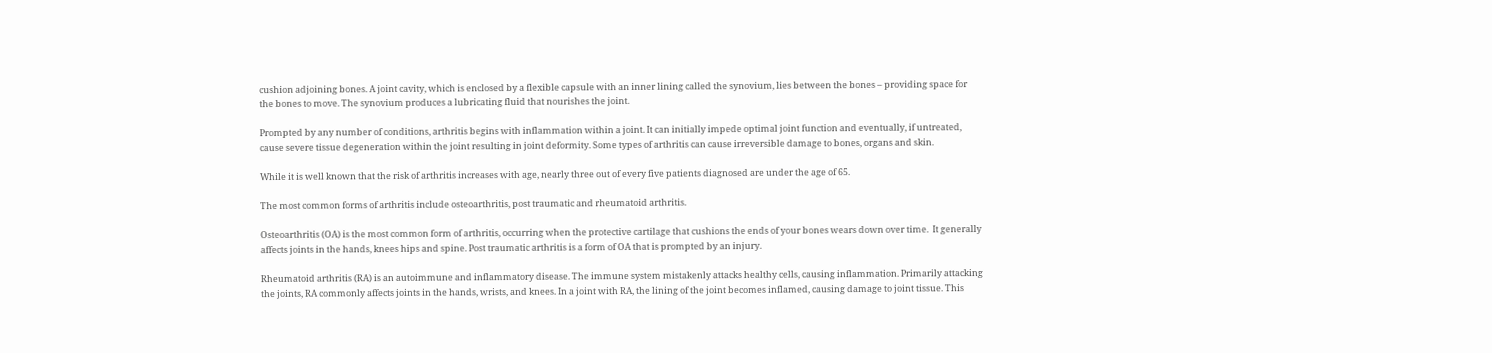cushion adjoining bones. A joint cavity, which is enclosed by a flexible capsule with an inner lining called the synovium, lies between the bones – providing space for the bones to move. The synovium produces a lubricating fluid that nourishes the joint.

Prompted by any number of conditions, arthritis begins with inflammation within a joint. It can initially impede optimal joint function and eventually, if untreated, cause severe tissue degeneration within the joint resulting in joint deformity. Some types of arthritis can cause irreversible damage to bones, organs and skin.

While it is well known that the risk of arthritis increases with age, nearly three out of every five patients diagnosed are under the age of 65.

The most common forms of arthritis include osteoarthritis, post traumatic and rheumatoid arthritis.

Osteoarthritis (OA) is the most common form of arthritis, occurring when the protective cartilage that cushions the ends of your bones wears down over time.  It generally affects joints in the hands, knees hips and spine. Post traumatic arthritis is a form of OA that is prompted by an injury.

Rheumatoid arthritis (RA) is an autoimmune and inflammatory disease. The immune system mistakenly attacks healthy cells, causing inflammation. Primarily attacking the joints, RA commonly affects joints in the hands, wrists, and knees. In a joint with RA, the lining of the joint becomes inflamed, causing damage to joint tissue. This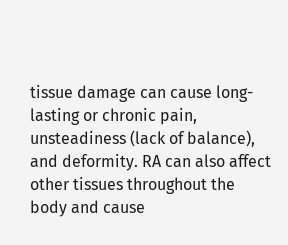tissue damage can cause long-lasting or chronic pain, unsteadiness (lack of balance), and deformity. RA can also affect other tissues throughout the body and cause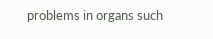problems in organs such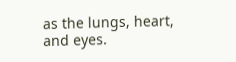as the lungs, heart, and eyes.